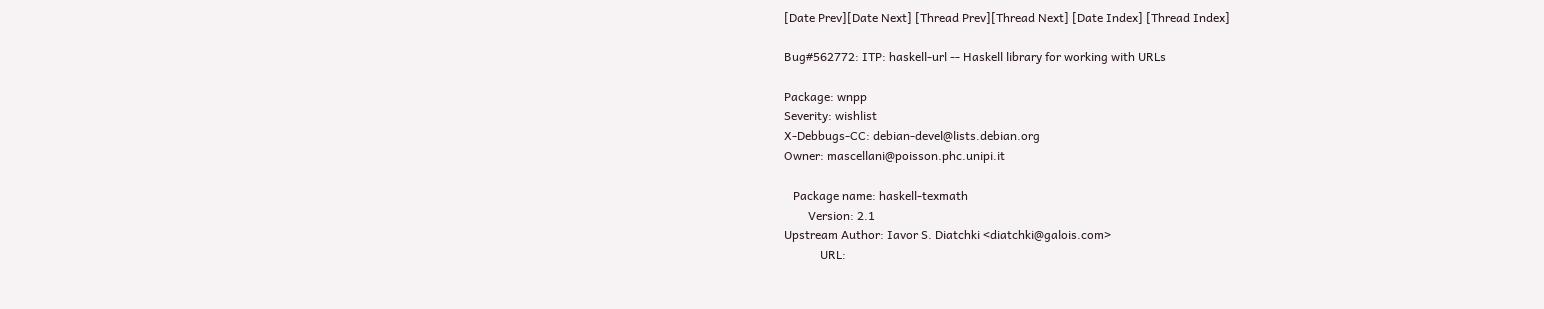[Date Prev][Date Next] [Thread Prev][Thread Next] [Date Index] [Thread Index]

Bug#562772: ITP: haskell-url -- Haskell library for working with URLs

Package: wnpp
Severity: wishlist
X-Debbugs-CC: debian-devel@lists.debian.org
Owner: mascellani@poisson.phc.unipi.it

   Package name: haskell-texmath
        Version: 2.1
Upstream Author: Iavor S. Diatchki <diatchki@galois.com>
            URL: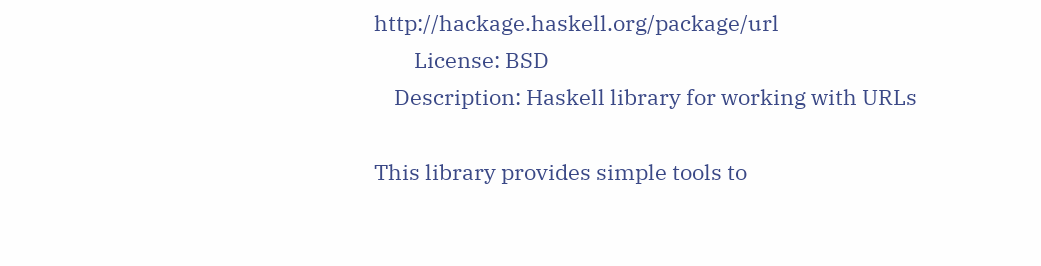http://hackage.haskell.org/package/url
        License: BSD
    Description: Haskell library for working with URLs

This library provides simple tools to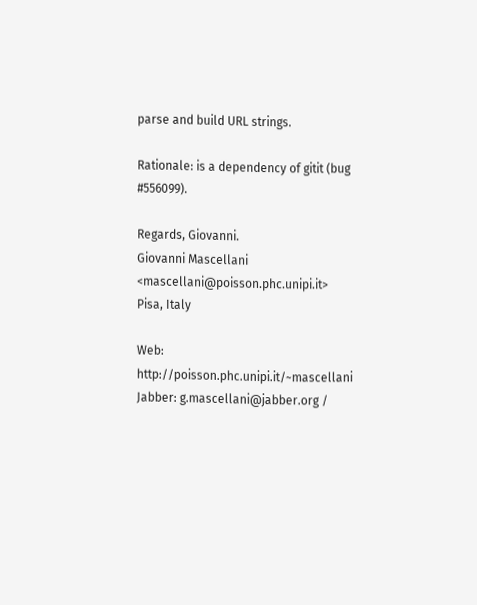parse and build URL strings.

Rationale: is a dependency of gitit (bug #556099).

Regards, Giovanni.
Giovanni Mascellani <mascellani@poisson.phc.unipi.it>
Pisa, Italy

Web: http://poisson.phc.unipi.it/~mascellani
Jabber: g.mascellani@jabber.org /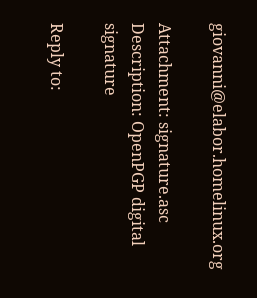giovanni@elabor.homelinux.org

Attachment: signature.asc
Description: OpenPGP digital signature

Reply to: